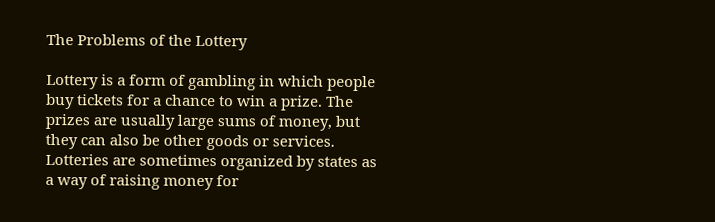The Problems of the Lottery

Lottery is a form of gambling in which people buy tickets for a chance to win a prize. The prizes are usually large sums of money, but they can also be other goods or services. Lotteries are sometimes organized by states as a way of raising money for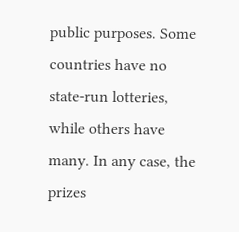public purposes. Some countries have no state-run lotteries, while others have many. In any case, the prizes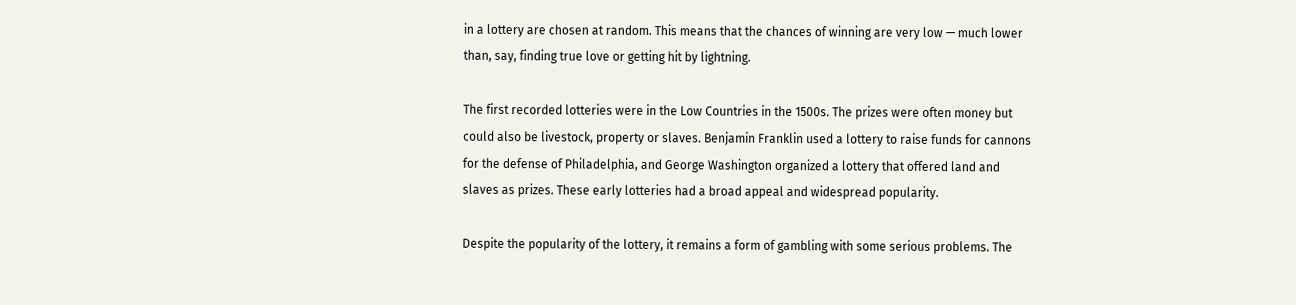in a lottery are chosen at random. This means that the chances of winning are very low — much lower than, say, finding true love or getting hit by lightning.

The first recorded lotteries were in the Low Countries in the 1500s. The prizes were often money but could also be livestock, property or slaves. Benjamin Franklin used a lottery to raise funds for cannons for the defense of Philadelphia, and George Washington organized a lottery that offered land and slaves as prizes. These early lotteries had a broad appeal and widespread popularity.

Despite the popularity of the lottery, it remains a form of gambling with some serious problems. The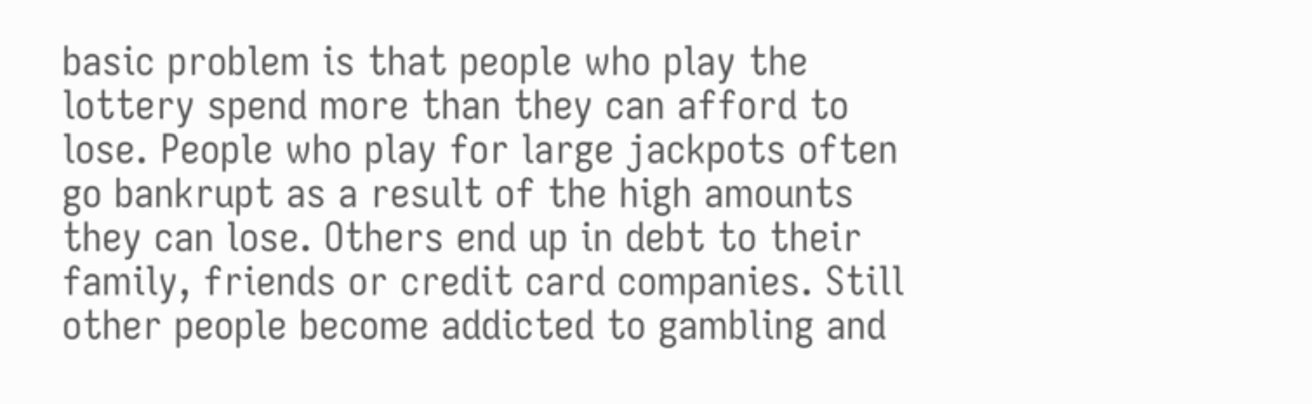basic problem is that people who play the lottery spend more than they can afford to lose. People who play for large jackpots often go bankrupt as a result of the high amounts they can lose. Others end up in debt to their family, friends or credit card companies. Still other people become addicted to gambling and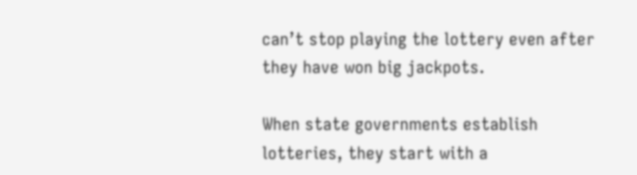can’t stop playing the lottery even after they have won big jackpots.

When state governments establish lotteries, they start with a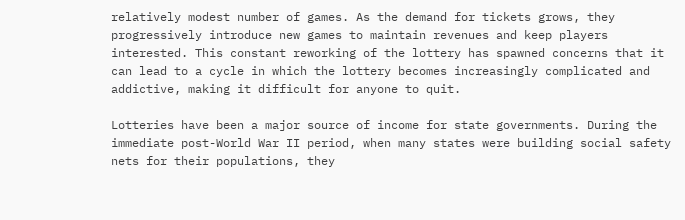relatively modest number of games. As the demand for tickets grows, they progressively introduce new games to maintain revenues and keep players interested. This constant reworking of the lottery has spawned concerns that it can lead to a cycle in which the lottery becomes increasingly complicated and addictive, making it difficult for anyone to quit.

Lotteries have been a major source of income for state governments. During the immediate post-World War II period, when many states were building social safety nets for their populations, they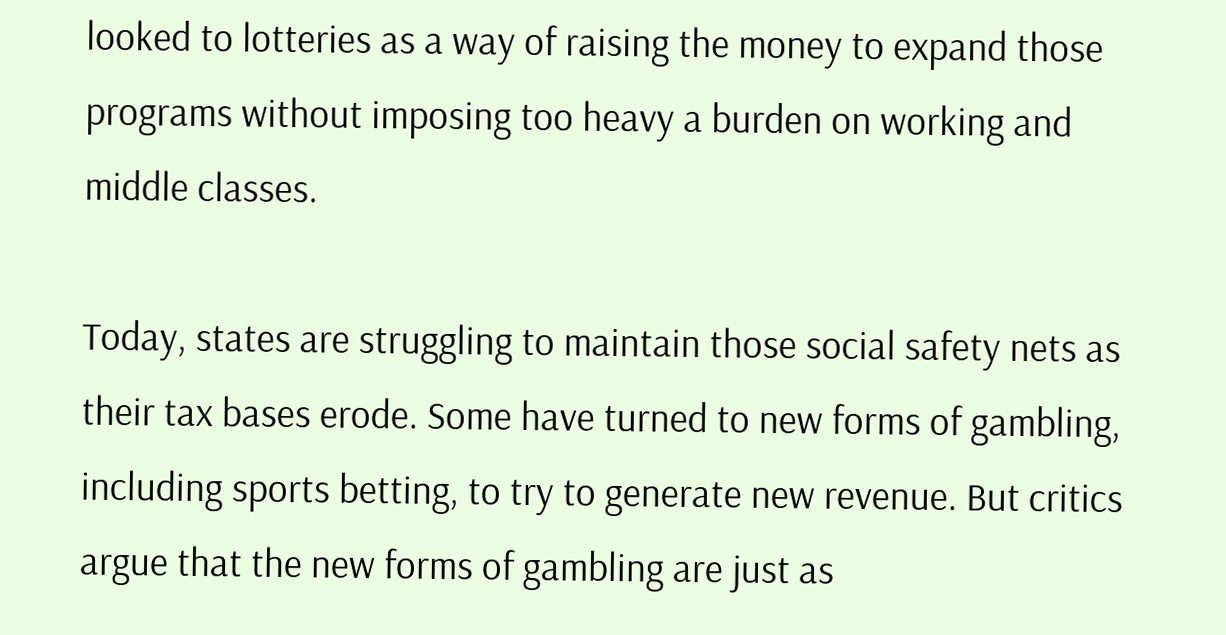looked to lotteries as a way of raising the money to expand those programs without imposing too heavy a burden on working and middle classes.

Today, states are struggling to maintain those social safety nets as their tax bases erode. Some have turned to new forms of gambling, including sports betting, to try to generate new revenue. But critics argue that the new forms of gambling are just as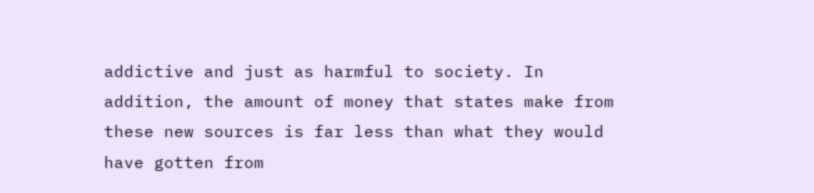addictive and just as harmful to society. In addition, the amount of money that states make from these new sources is far less than what they would have gotten from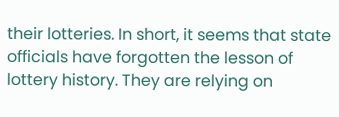their lotteries. In short, it seems that state officials have forgotten the lesson of lottery history. They are relying on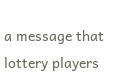a message that lottery players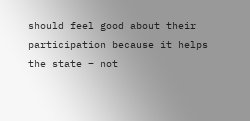should feel good about their participation because it helps the state – not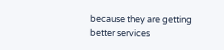because they are getting better services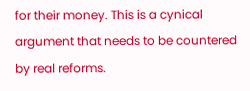for their money. This is a cynical argument that needs to be countered by real reforms.